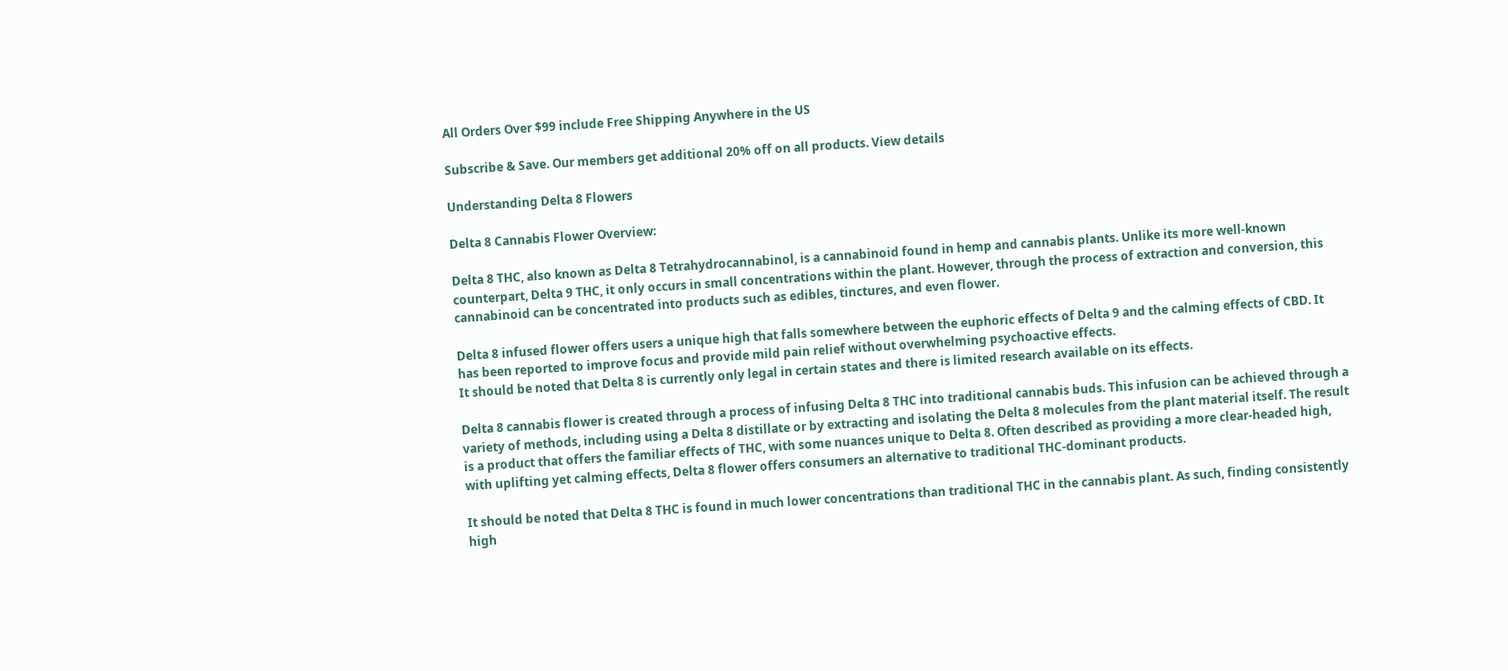All Orders Over $99 include Free Shipping Anywhere in the US

Subscribe & Save. Our members get additional 20% off on all products. View details

Understanding Delta 8 Flowers

Delta 8 Cannabis Flower Overview:

Delta 8 THC, also known as Delta 8 Tetrahydrocannabinol, is a cannabinoid found in hemp and cannabis plants. Unlike its more well-known counterpart, Delta 9 THC, it only occurs in small concentrations within the plant. However, through the process of extraction and conversion, this cannabinoid can be concentrated into products such as edibles, tinctures, and even flower.

Delta 8 infused flower offers users a unique high that falls somewhere between the euphoric effects of Delta 9 and the calming effects of CBD. It has been reported to improve focus and provide mild pain relief without overwhelming psychoactive effects.
It should be noted that Delta 8 is currently only legal in certain states and there is limited research available on its effects.

Delta 8 cannabis flower is created through a process of infusing Delta 8 THC into traditional cannabis buds. This infusion can be achieved through a variety of methods, including using a Delta 8 distillate or by extracting and isolating the Delta 8 molecules from the plant material itself. The result is a product that offers the familiar effects of THC, with some nuances unique to Delta 8. Often described as providing a more clear-headed high, with uplifting yet calming effects, Delta 8 flower offers consumers an alternative to traditional THC-dominant products.

It should be noted that Delta 8 THC is found in much lower concentrations than traditional THC in the cannabis plant. As such, finding consistently high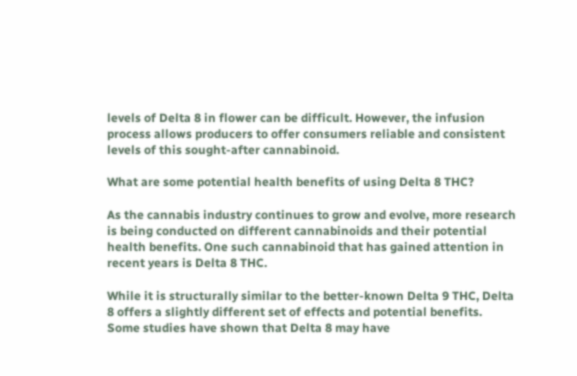levels of Delta 8 in flower can be difficult. However, the infusion process allows producers to offer consumers reliable and consistent levels of this sought-after cannabinoid.

What are some potential health benefits of using Delta 8 THC?

As the cannabis industry continues to grow and evolve, more research is being conducted on different cannabinoids and their potential health benefits. One such cannabinoid that has gained attention in recent years is Delta 8 THC.

While it is structurally similar to the better-known Delta 9 THC, Delta 8 offers a slightly different set of effects and potential benefits. Some studies have shown that Delta 8 may have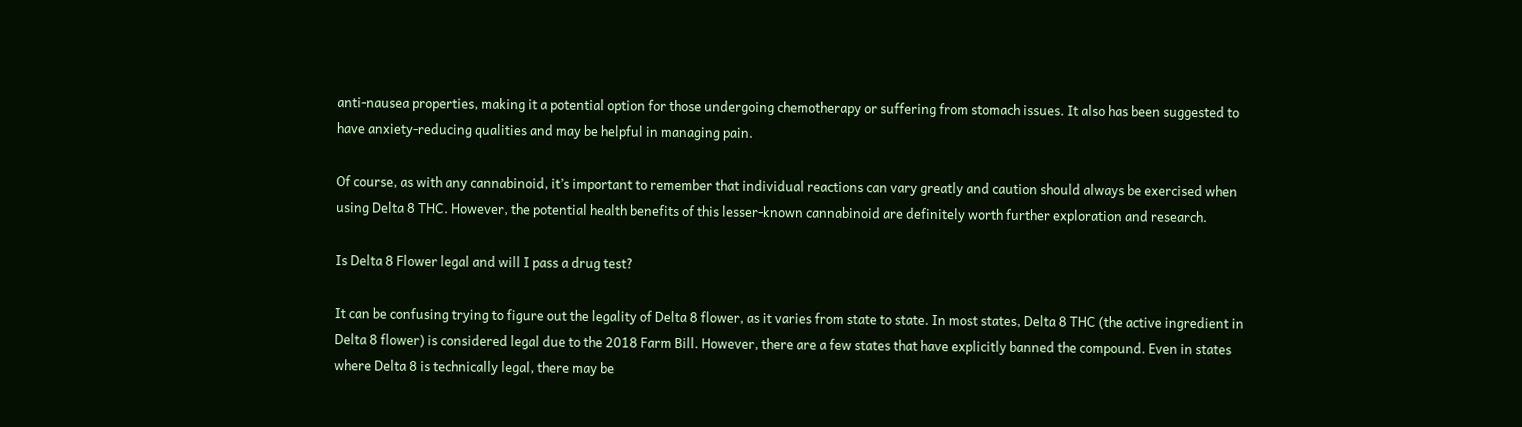anti-nausea properties, making it a potential option for those undergoing chemotherapy or suffering from stomach issues. It also has been suggested to have anxiety-reducing qualities and may be helpful in managing pain.

Of course, as with any cannabinoid, it’s important to remember that individual reactions can vary greatly and caution should always be exercised when using Delta 8 THC. However, the potential health benefits of this lesser-known cannabinoid are definitely worth further exploration and research.

Is Delta 8 Flower legal and will I pass a drug test?

It can be confusing trying to figure out the legality of Delta 8 flower, as it varies from state to state. In most states, Delta 8 THC (the active ingredient in Delta 8 flower) is considered legal due to the 2018 Farm Bill. However, there are a few states that have explicitly banned the compound. Even in states where Delta 8 is technically legal, there may be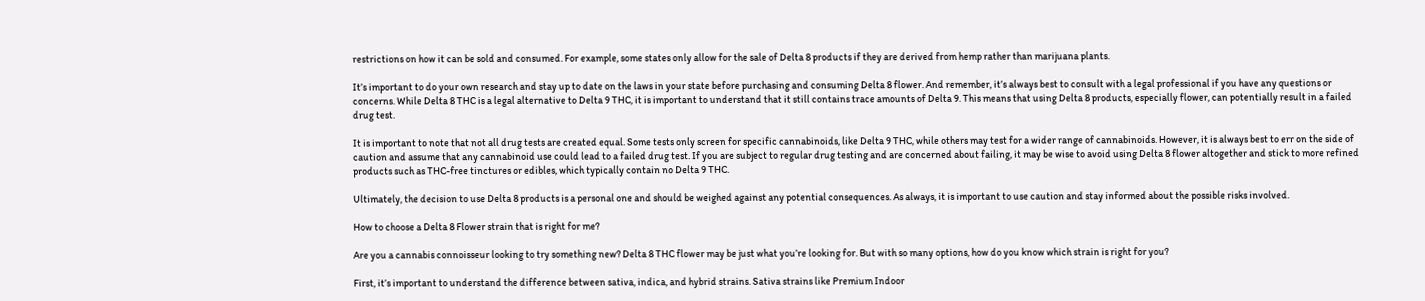restrictions on how it can be sold and consumed. For example, some states only allow for the sale of Delta 8 products if they are derived from hemp rather than marijuana plants.

It’s important to do your own research and stay up to date on the laws in your state before purchasing and consuming Delta 8 flower. And remember, it’s always best to consult with a legal professional if you have any questions or concerns. While Delta 8 THC is a legal alternative to Delta 9 THC, it is important to understand that it still contains trace amounts of Delta 9. This means that using Delta 8 products, especially flower, can potentially result in a failed drug test.

It is important to note that not all drug tests are created equal. Some tests only screen for specific cannabinoids, like Delta 9 THC, while others may test for a wider range of cannabinoids. However, it is always best to err on the side of caution and assume that any cannabinoid use could lead to a failed drug test. If you are subject to regular drug testing and are concerned about failing, it may be wise to avoid using Delta 8 flower altogether and stick to more refined products such as THC-free tinctures or edibles, which typically contain no Delta 9 THC.

Ultimately, the decision to use Delta 8 products is a personal one and should be weighed against any potential consequences. As always, it is important to use caution and stay informed about the possible risks involved.

How to choose a Delta 8 Flower strain that is right for me?

Are you a cannabis connoisseur looking to try something new? Delta 8 THC flower may be just what you’re looking for. But with so many options, how do you know which strain is right for you?

First, it’s important to understand the difference between sativa, indica, and hybrid strains. Sativa strains like Premium Indoor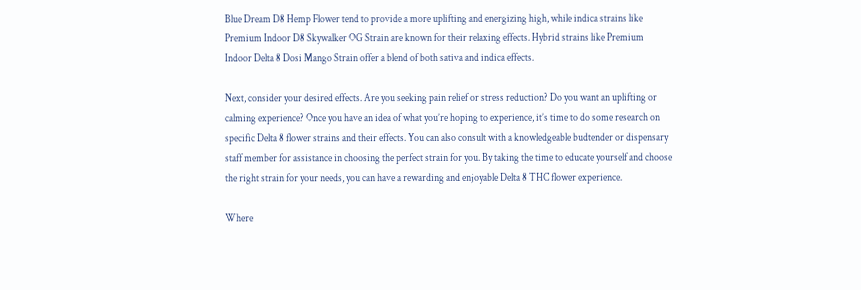Blue Dream D8 Hemp Flower tend to provide a more uplifting and energizing high, while indica strains like Premium Indoor D8 Skywalker OG Strain are known for their relaxing effects. Hybrid strains like Premium Indoor Delta 8 Dosi Mango Strain offer a blend of both sativa and indica effects.

Next, consider your desired effects. Are you seeking pain relief or stress reduction? Do you want an uplifting or calming experience? Once you have an idea of what you’re hoping to experience, it’s time to do some research on specific Delta 8 flower strains and their effects. You can also consult with a knowledgeable budtender or dispensary staff member for assistance in choosing the perfect strain for you. By taking the time to educate yourself and choose the right strain for your needs, you can have a rewarding and enjoyable Delta 8 THC flower experience.

Where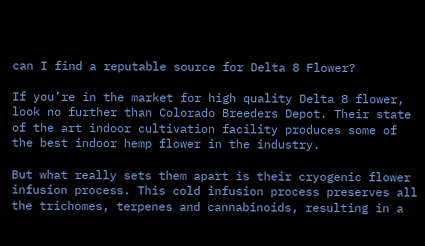can I find a reputable source for Delta 8 Flower?

If you’re in the market for high quality Delta 8 flower, look no further than Colorado Breeders Depot. Their state of the art indoor cultivation facility produces some of the best indoor hemp flower in the industry.

But what really sets them apart is their cryogenic flower infusion process. This cold infusion process preserves all the trichomes, terpenes and cannabinoids, resulting in a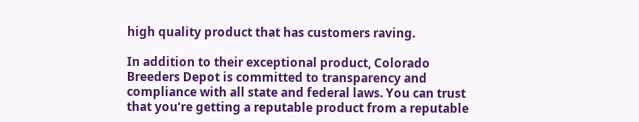high quality product that has customers raving.

In addition to their exceptional product, Colorado Breeders Depot is committed to transparency and compliance with all state and federal laws. You can trust that you’re getting a reputable product from a reputable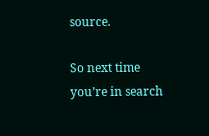source.

So next time you’re in search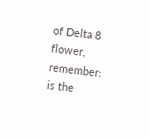of Delta 8 flower, remember: is the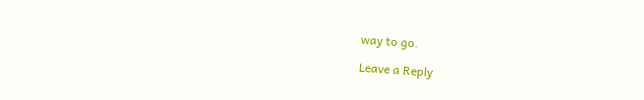way to go.

Leave a Reply